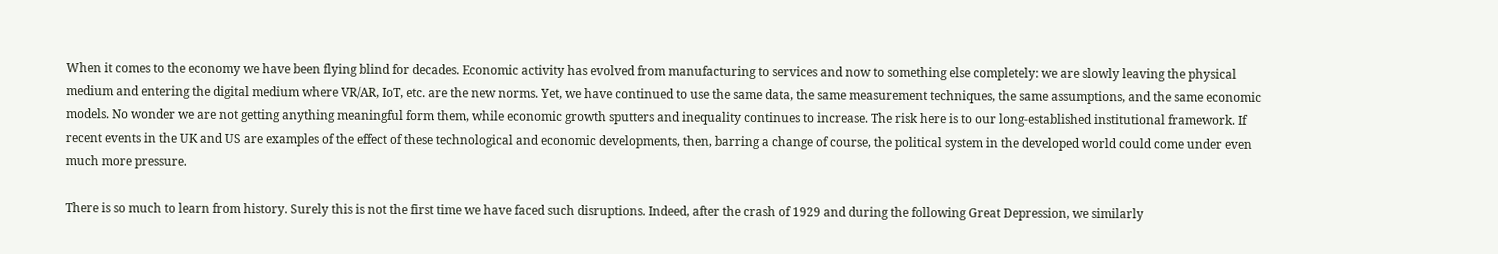When it comes to the economy we have been flying blind for decades. Economic activity has evolved from manufacturing to services and now to something else completely: we are slowly leaving the physical medium and entering the digital medium where VR/AR, IoT, etc. are the new norms. Yet, we have continued to use the same data, the same measurement techniques, the same assumptions, and the same economic models. No wonder we are not getting anything meaningful form them, while economic growth sputters and inequality continues to increase. The risk here is to our long-established institutional framework. If recent events in the UK and US are examples of the effect of these technological and economic developments, then, barring a change of course, the political system in the developed world could come under even much more pressure.

There is so much to learn from history. Surely this is not the first time we have faced such disruptions. Indeed, after the crash of 1929 and during the following Great Depression, we similarly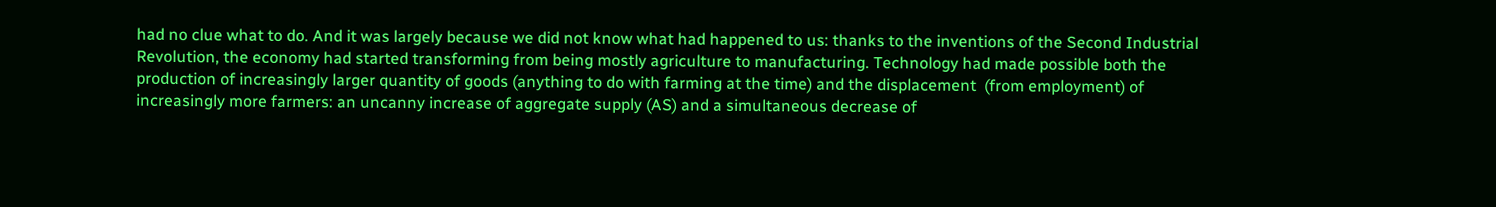had no clue what to do. And it was largely because we did not know what had happened to us: thanks to the inventions of the Second Industrial Revolution, the economy had started transforming from being mostly agriculture to manufacturing. Technology had made possible both the production of increasingly larger quantity of goods (anything to do with farming at the time) and the displacement  (from employment) of increasingly more farmers: an uncanny increase of aggregate supply (AS) and a simultaneous decrease of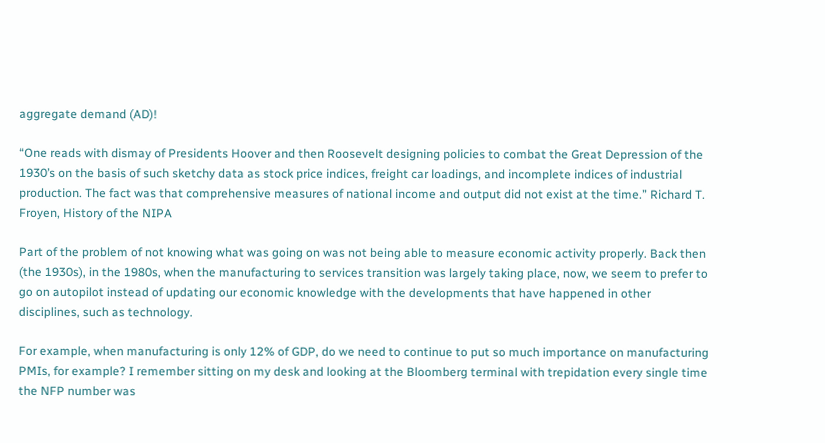aggregate demand (AD)!

“One reads with dismay of Presidents Hoover and then Roosevelt designing policies to combat the Great Depression of the 1930’s on the basis of such sketchy data as stock price indices, freight car loadings, and incomplete indices of industrial production. The fact was that comprehensive measures of national income and output did not exist at the time.” Richard T. Froyen, History of the NIPA

Part of the problem of not knowing what was going on was not being able to measure economic activity properly. Back then (the 1930s), in the 1980s, when the manufacturing to services transition was largely taking place, now, we seem to prefer to go on autopilot instead of updating our economic knowledge with the developments that have happened in other disciplines, such as technology.

For example, when manufacturing is only 12% of GDP, do we need to continue to put so much importance on manufacturing PMIs, for example? I remember sitting on my desk and looking at the Bloomberg terminal with trepidation every single time the NFP number was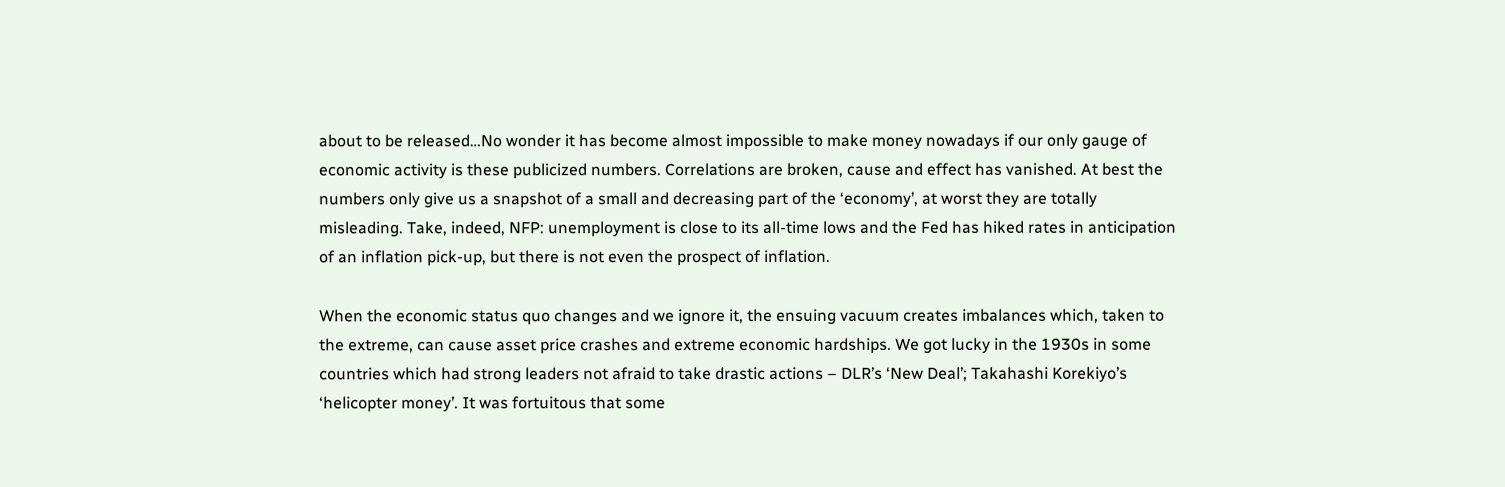about to be released…No wonder it has become almost impossible to make money nowadays if our only gauge of economic activity is these publicized numbers. Correlations are broken, cause and effect has vanished. At best the numbers only give us a snapshot of a small and decreasing part of the ‘economy’, at worst they are totally misleading. Take, indeed, NFP: unemployment is close to its all-time lows and the Fed has hiked rates in anticipation of an inflation pick-up, but there is not even the prospect of inflation.

When the economic status quo changes and we ignore it, the ensuing vacuum creates imbalances which, taken to the extreme, can cause asset price crashes and extreme economic hardships. We got lucky in the 1930s in some countries which had strong leaders not afraid to take drastic actions – DLR’s ‘New Deal’; Takahashi Korekiyo’s ‘helicopter money’. It was fortuitous that some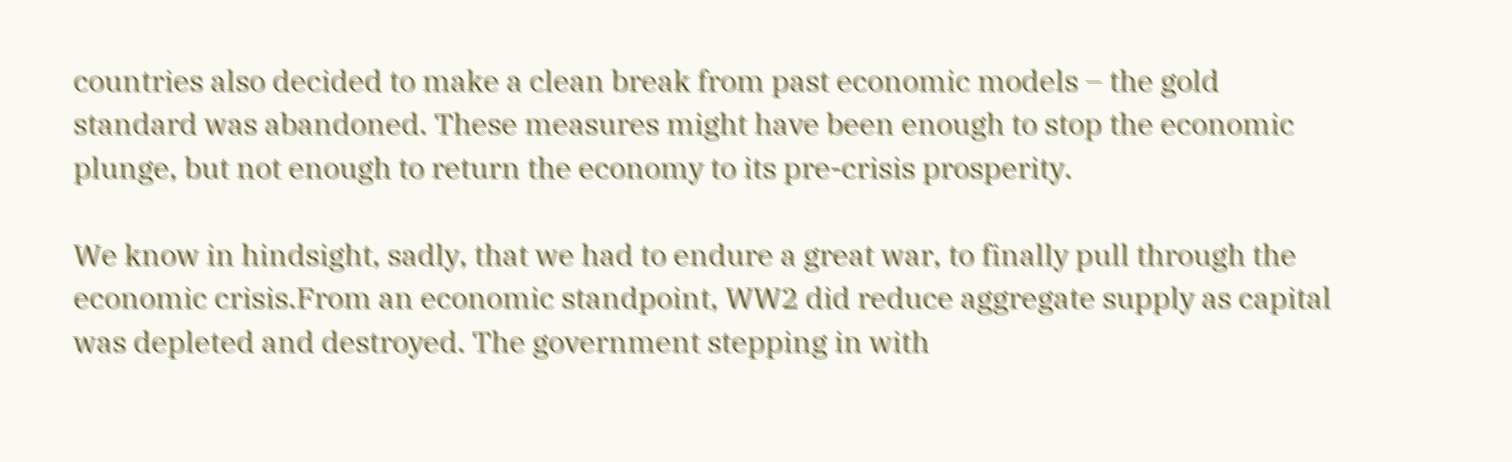countries also decided to make a clean break from past economic models – the gold standard was abandoned. These measures might have been enough to stop the economic plunge, but not enough to return the economy to its pre-crisis prosperity.

We know in hindsight, sadly, that we had to endure a great war, to finally pull through the economic crisis.From an economic standpoint, WW2 did reduce aggregate supply as capital was depleted and destroyed. The government stepping in with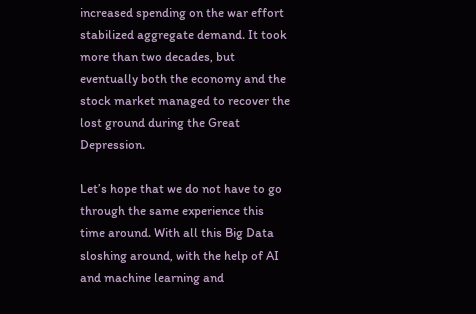increased spending on the war effort stabilized aggregate demand. It took more than two decades, but eventually both the economy and the stock market managed to recover the lost ground during the Great Depression.

Let’s hope that we do not have to go through the same experience this time around. With all this Big Data sloshing around, with the help of AI and machine learning and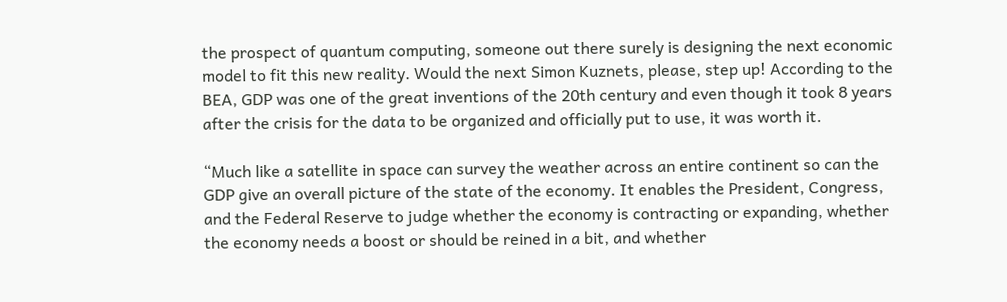the prospect of quantum computing, someone out there surely is designing the next economic model to fit this new reality. Would the next Simon Kuznets, please, step up! According to the BEA, GDP was one of the great inventions of the 20th century and even though it took 8 years after the crisis for the data to be organized and officially put to use, it was worth it.

“Much like a satellite in space can survey the weather across an entire continent so can the GDP give an overall picture of the state of the economy. It enables the President, Congress, and the Federal Reserve to judge whether the economy is contracting or expanding, whether the economy needs a boost or should be reined in a bit, and whether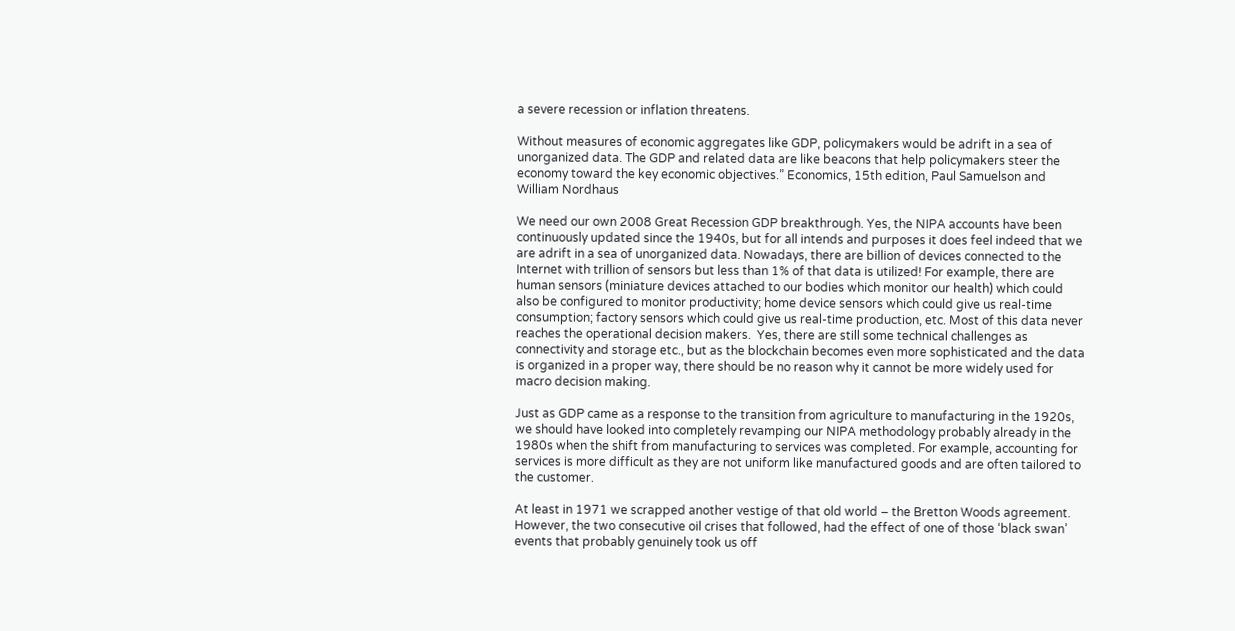a severe recession or inflation threatens.

Without measures of economic aggregates like GDP, policymakers would be adrift in a sea of unorganized data. The GDP and related data are like beacons that help policymakers steer the economy toward the key economic objectives.” Economics, 15th edition, Paul Samuelson and William Nordhaus

We need our own 2008 Great Recession GDP breakthrough. Yes, the NIPA accounts have been continuously updated since the 1940s, but for all intends and purposes it does feel indeed that we are adrift in a sea of unorganized data. Nowadays, there are billion of devices connected to the Internet with trillion of sensors but less than 1% of that data is utilized! For example, there are human sensors (miniature devices attached to our bodies which monitor our health) which could also be configured to monitor productivity; home device sensors which could give us real-time consumption; factory sensors which could give us real-time production, etc. Most of this data never reaches the operational decision makers.  Yes, there are still some technical challenges as connectivity and storage etc., but as the blockchain becomes even more sophisticated and the data is organized in a proper way, there should be no reason why it cannot be more widely used for macro decision making.

Just as GDP came as a response to the transition from agriculture to manufacturing in the 1920s, we should have looked into completely revamping our NIPA methodology probably already in the 1980s when the shift from manufacturing to services was completed. For example, accounting for services is more difficult as they are not uniform like manufactured goods and are often tailored to the customer.

At least in 1971 we scrapped another vestige of that old world – the Bretton Woods agreement. However, the two consecutive oil crises that followed, had the effect of one of those ‘black swan’ events that probably genuinely took us off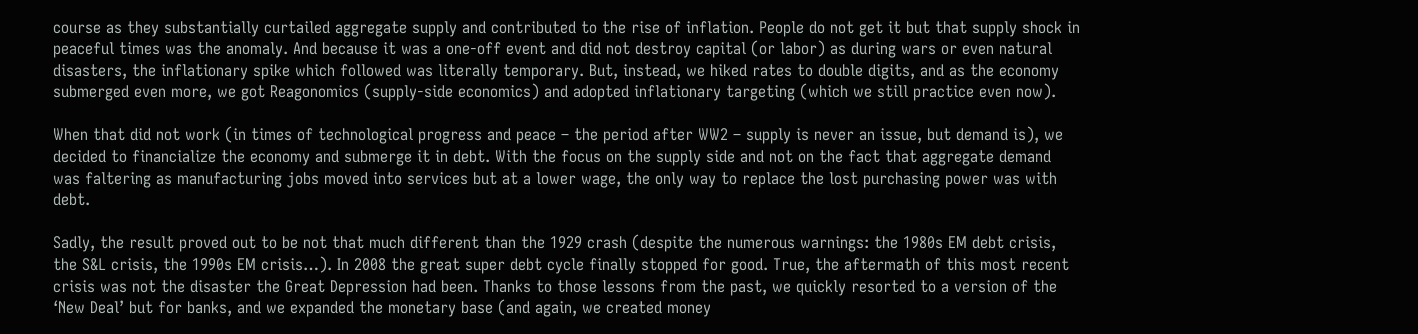course as they substantially curtailed aggregate supply and contributed to the rise of inflation. People do not get it but that supply shock in peaceful times was the anomaly. And because it was a one-off event and did not destroy capital (or labor) as during wars or even natural disasters, the inflationary spike which followed was literally temporary. But, instead, we hiked rates to double digits, and as the economy submerged even more, we got Reagonomics (supply-side economics) and adopted inflationary targeting (which we still practice even now).

When that did not work (in times of technological progress and peace – the period after WW2 – supply is never an issue, but demand is), we decided to financialize the economy and submerge it in debt. With the focus on the supply side and not on the fact that aggregate demand was faltering as manufacturing jobs moved into services but at a lower wage, the only way to replace the lost purchasing power was with debt.

Sadly, the result proved out to be not that much different than the 1929 crash (despite the numerous warnings: the 1980s EM debt crisis, the S&L crisis, the 1990s EM crisis…). In 2008 the great super debt cycle finally stopped for good. True, the aftermath of this most recent crisis was not the disaster the Great Depression had been. Thanks to those lessons from the past, we quickly resorted to a version of the ‘New Deal’ but for banks, and we expanded the monetary base (and again, we created money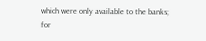which were only available to the banks; for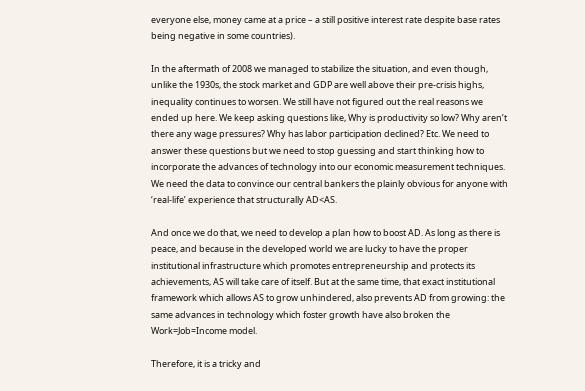everyone else, money came at a price – a still positive interest rate despite base rates being negative in some countries).

In the aftermath of 2008 we managed to stabilize the situation, and even though, unlike the 1930s, the stock market and GDP are well above their pre-crisis highs, inequality continues to worsen. We still have not figured out the real reasons we ended up here. We keep asking questions like, Why is productivity so low? Why aren’t there any wage pressures? Why has labor participation declined? Etc. We need to answer these questions but we need to stop guessing and start thinking how to incorporate the advances of technology into our economic measurement techniques.  We need the data to convince our central bankers the plainly obvious for anyone with ‘real-life’ experience that structurally AD<AS.

And once we do that, we need to develop a plan how to boost AD. As long as there is peace, and because in the developed world we are lucky to have the proper institutional infrastructure which promotes entrepreneurship and protects its achievements, AS will take care of itself. But at the same time, that exact institutional framework which allows AS to grow unhindered, also prevents AD from growing: the same advances in technology which foster growth have also broken the Work=Job=Income model.

Therefore, it is a tricky and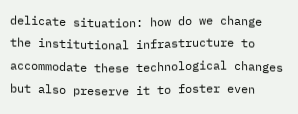delicate situation: how do we change the institutional infrastructure to accommodate these technological changes but also preserve it to foster even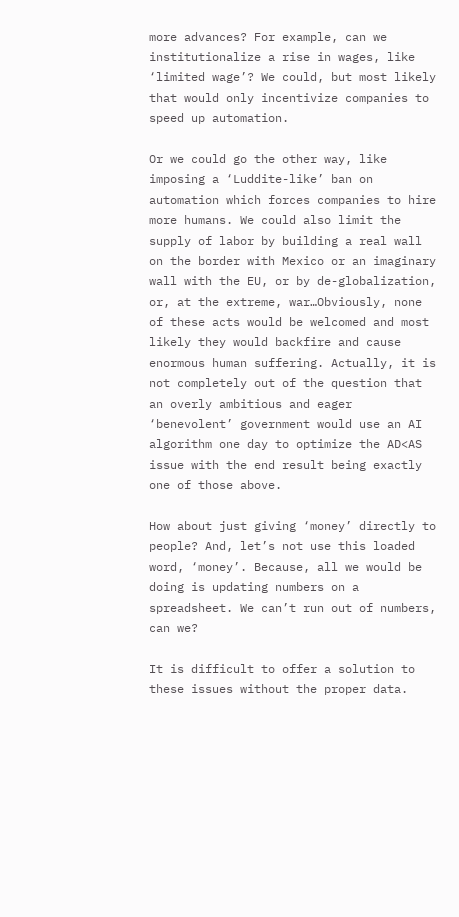more advances? For example, can we institutionalize a rise in wages, like ‘limited wage’? We could, but most likely that would only incentivize companies to speed up automation.

Or we could go the other way, like imposing a ‘Luddite-like’ ban on automation which forces companies to hire more humans. We could also limit the supply of labor by building a real wall on the border with Mexico or an imaginary wall with the EU, or by de-globalization, or, at the extreme, war…Obviously, none of these acts would be welcomed and most likely they would backfire and cause enormous human suffering. Actually, it is not completely out of the question that an overly ambitious and eager ‘benevolent’ government would use an AI algorithm one day to optimize the AD<AS issue with the end result being exactly one of those above.

How about just giving ‘money’ directly to people? And, let’s not use this loaded word, ‘money’. Because, all we would be doing is updating numbers on a spreadsheet. We can’t run out of numbers, can we?

It is difficult to offer a solution to these issues without the proper data.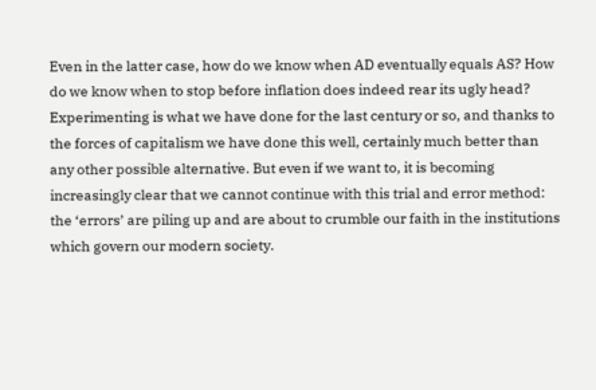Even in the latter case, how do we know when AD eventually equals AS? How do we know when to stop before inflation does indeed rear its ugly head? Experimenting is what we have done for the last century or so, and thanks to the forces of capitalism we have done this well, certainly much better than any other possible alternative. But even if we want to, it is becoming increasingly clear that we cannot continue with this trial and error method: the ‘errors’ are piling up and are about to crumble our faith in the institutions which govern our modern society.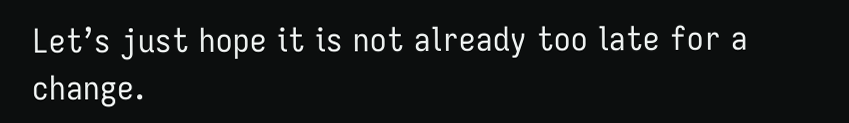Let’s just hope it is not already too late for a change.